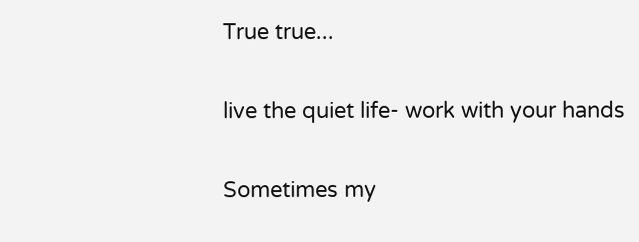True true...

live the quiet life- work with your hands

Sometimes my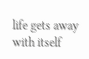life gets away with itself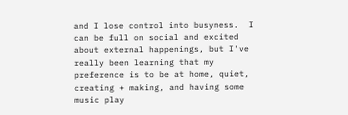and I lose control into busyness.  I can be full on social and excited about external happenings, but I've really been learning that my preference is to be at home, quiet, creating + making, and having some music play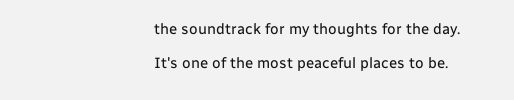the soundtrack for my thoughts for the day.

It's one of the most peaceful places to be.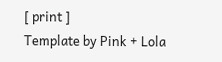[ print ]
Template by Pink + Lola